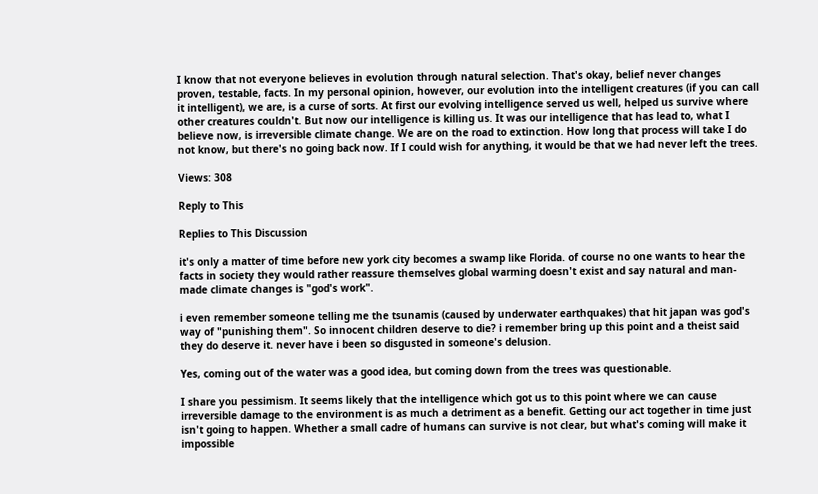I know that not everyone believes in evolution through natural selection. That's okay, belief never changes proven, testable, facts. In my personal opinion, however, our evolution into the intelligent creatures (if you can call it intelligent), we are, is a curse of sorts. At first our evolving intelligence served us well, helped us survive where other creatures couldn't. But now our intelligence is killing us. It was our intelligence that has lead to, what I believe now, is irreversible climate change. We are on the road to extinction. How long that process will take I do not know, but there's no going back now. If I could wish for anything, it would be that we had never left the trees.

Views: 308

Reply to This

Replies to This Discussion

it's only a matter of time before new york city becomes a swamp like Florida. of course no one wants to hear the facts in society they would rather reassure themselves global warming doesn't exist and say natural and man-made climate changes is "god's work".

i even remember someone telling me the tsunamis (caused by underwater earthquakes) that hit japan was god's way of "punishing them". So innocent children deserve to die? i remember bring up this point and a theist said they do deserve it. never have i been so disgusted in someone's delusion.

Yes, coming out of the water was a good idea, but coming down from the trees was questionable.

I share you pessimism. It seems likely that the intelligence which got us to this point where we can cause irreversible damage to the environment is as much a detriment as a benefit. Getting our act together in time just isn't going to happen. Whether a small cadre of humans can survive is not clear, but what's coming will make it impossible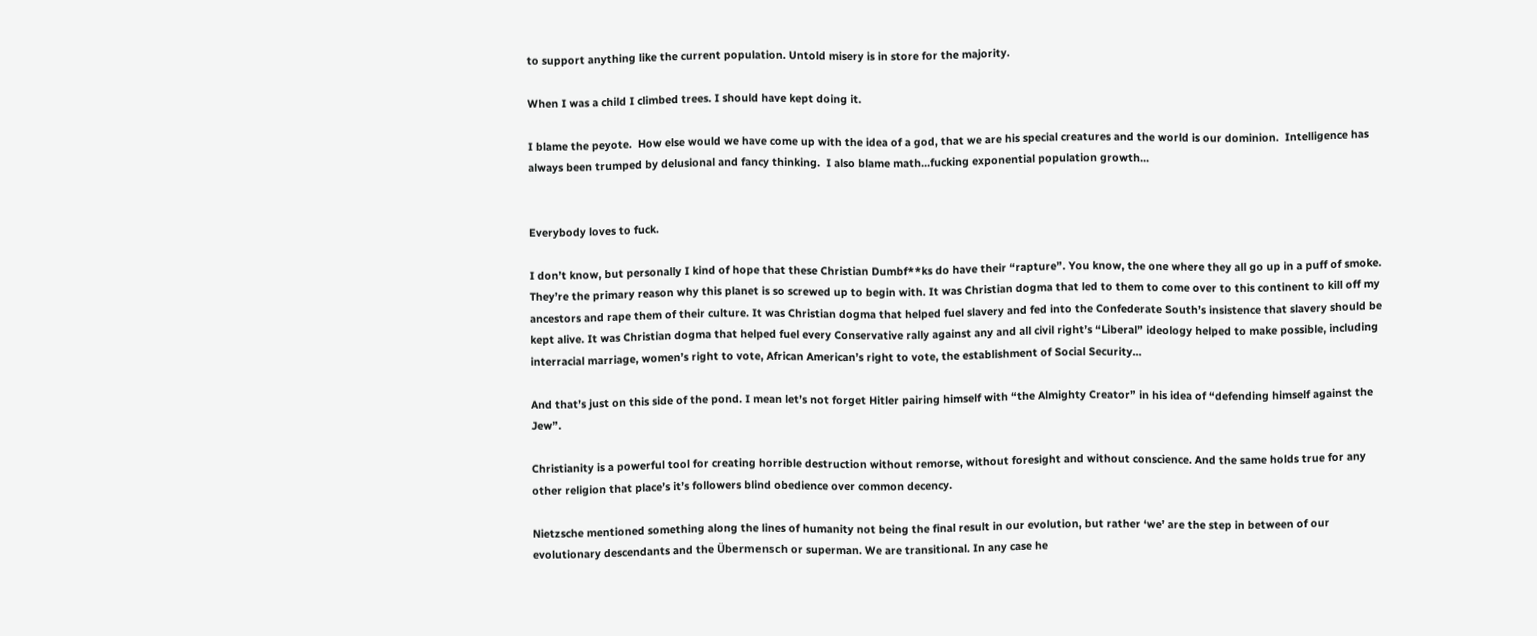to support anything like the current population. Untold misery is in store for the majority.

When I was a child I climbed trees. I should have kept doing it.

I blame the peyote.  How else would we have come up with the idea of a god, that we are his special creatures and the world is our dominion.  Intelligence has always been trumped by delusional and fancy thinking.  I also blame math...fucking exponential population growth...


Everybody loves to fuck.

I don’t know, but personally I kind of hope that these Christian Dumbf**ks do have their “rapture”. You know, the one where they all go up in a puff of smoke. They’re the primary reason why this planet is so screwed up to begin with. It was Christian dogma that led to them to come over to this continent to kill off my ancestors and rape them of their culture. It was Christian dogma that helped fuel slavery and fed into the Confederate South’s insistence that slavery should be kept alive. It was Christian dogma that helped fuel every Conservative rally against any and all civil right’s “Liberal” ideology helped to make possible, including interracial marriage, women’s right to vote, African American’s right to vote, the establishment of Social Security...

And that’s just on this side of the pond. I mean let’s not forget Hitler pairing himself with “the Almighty Creator” in his idea of “defending himself against the Jew”.

Christianity is a powerful tool for creating horrible destruction without remorse, without foresight and without conscience. And the same holds true for any other religion that place’s it’s followers blind obedience over common decency.

Nietzsche mentioned something along the lines of humanity not being the final result in our evolution, but rather ‘we’ are the step in between of our evolutionary descendants and the Übermensch or superman. We are transitional. In any case he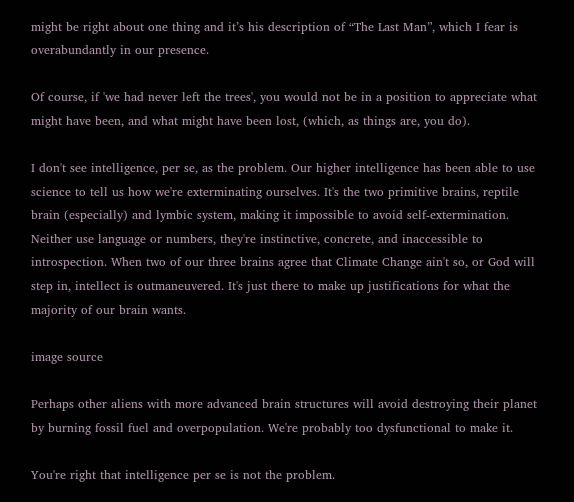might be right about one thing and it’s his description of “The Last Man”, which I fear is overabundantly in our presence.

Of course, if 'we had never left the trees', you would not be in a position to appreciate what might have been, and what might have been lost, (which, as things are, you do).

I don't see intelligence, per se, as the problem. Our higher intelligence has been able to use science to tell us how we're exterminating ourselves. It's the two primitive brains, reptile brain (especially) and lymbic system, making it impossible to avoid self-extermination. Neither use language or numbers, they're instinctive, concrete, and inaccessible to introspection. When two of our three brains agree that Climate Change ain't so, or God will step in, intellect is outmaneuvered. It's just there to make up justifications for what the majority of our brain wants.

image source

Perhaps other aliens with more advanced brain structures will avoid destroying their planet by burning fossil fuel and overpopulation. We're probably too dysfunctional to make it.

You're right that intelligence per se is not the problem.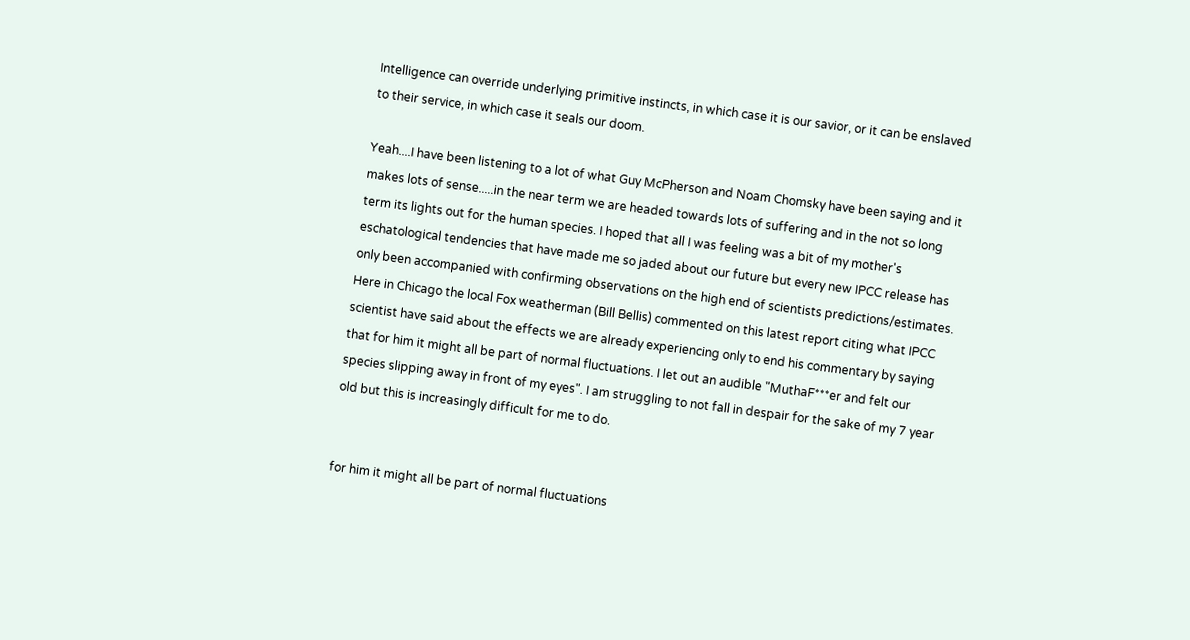Intelligence can override underlying primitive instincts, in which case it is our savior, or it can be enslaved to their service, in which case it seals our doom.

Yeah....I have been listening to a lot of what Guy McPherson and Noam Chomsky have been saying and it makes lots of sense.....in the near term we are headed towards lots of suffering and in the not so long term its lights out for the human species. I hoped that all I was feeling was a bit of my mother's eschatological tendencies that have made me so jaded about our future but every new IPCC release has only been accompanied with confirming observations on the high end of scientists predictions/estimates. Here in Chicago the local Fox weatherman (Bill Bellis) commented on this latest report citing what IPCC scientist have said about the effects we are already experiencing only to end his commentary by saying that for him it might all be part of normal fluctuations. I let out an audible "MuthaF***er and felt our species slipping away in front of my eyes". I am struggling to not fall in despair for the sake of my 7 year old but this is increasingly difficult for me to do.


for him it might all be part of normal fluctuations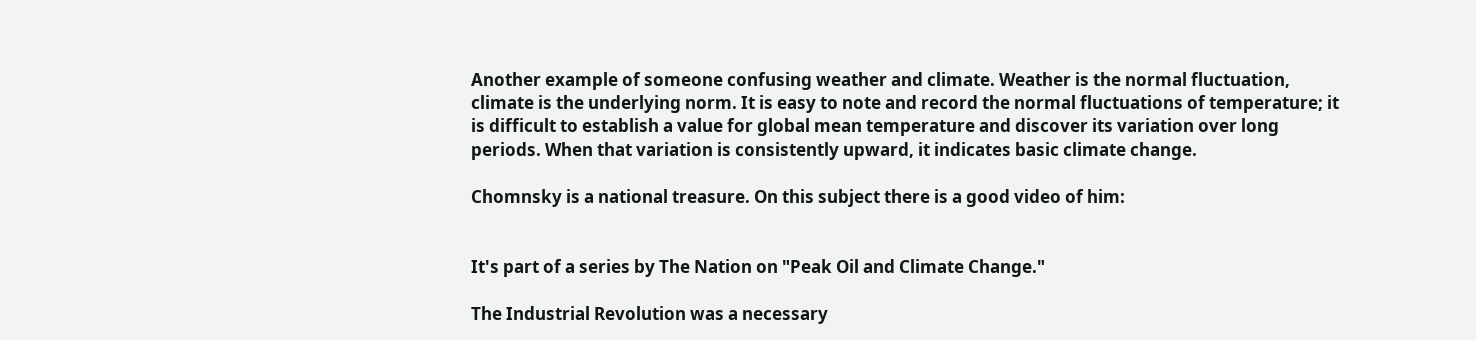Another example of someone confusing weather and climate. Weather is the normal fluctuation, climate is the underlying norm. It is easy to note and record the normal fluctuations of temperature; it is difficult to establish a value for global mean temperature and discover its variation over long periods. When that variation is consistently upward, it indicates basic climate change.

Chomnsky is a national treasure. On this subject there is a good video of him:


It's part of a series by The Nation on "Peak Oil and Climate Change."

The Industrial Revolution was a necessary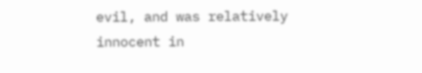evil, and was relatively innocent in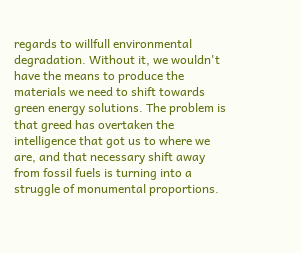regards to willfull environmental degradation. Without it, we wouldn't have the means to produce the materials we need to shift towards green energy solutions. The problem is that greed has overtaken the intelligence that got us to where we are, and that necessary shift away from fossil fuels is turning into a struggle of monumental proportions.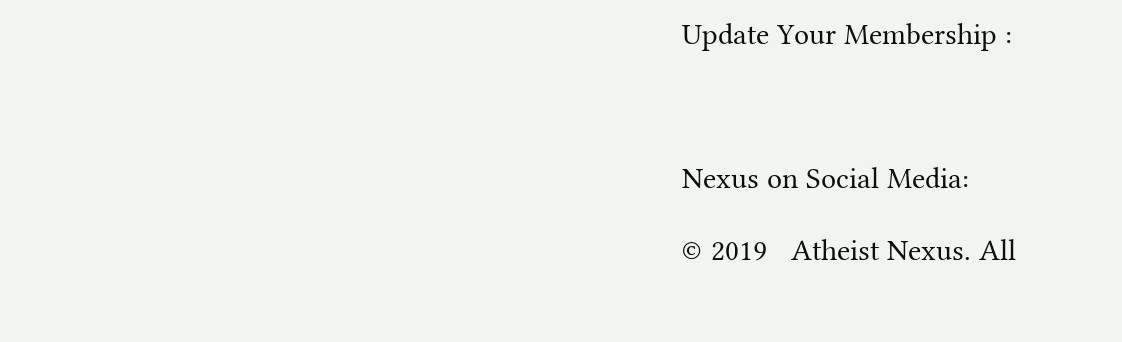Update Your Membership :



Nexus on Social Media:

© 2019   Atheist Nexus. All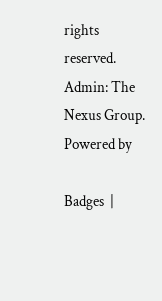rights reserved. Admin: The Nexus Group.   Powered by

Badges  |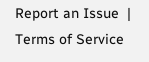Report an Issue  |  Terms of Service